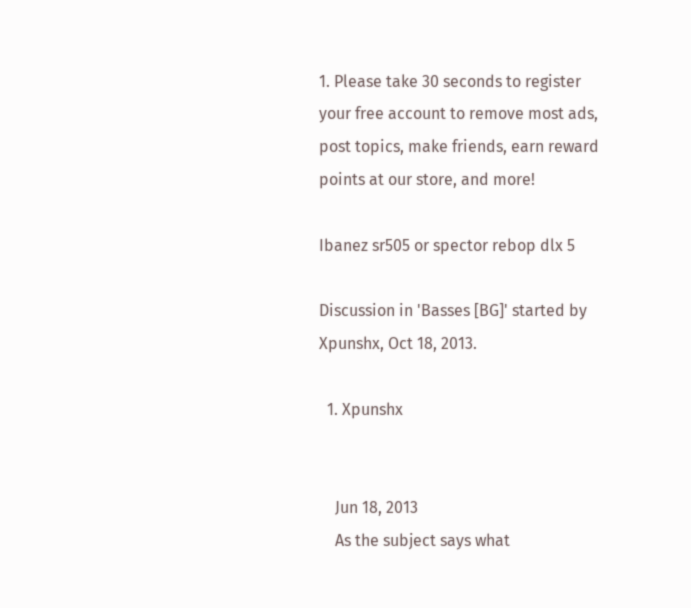1. Please take 30 seconds to register your free account to remove most ads, post topics, make friends, earn reward points at our store, and more!

Ibanez sr505 or spector rebop dlx 5

Discussion in 'Basses [BG]' started by Xpunshx, Oct 18, 2013.

  1. Xpunshx


    Jun 18, 2013
    As the subject says what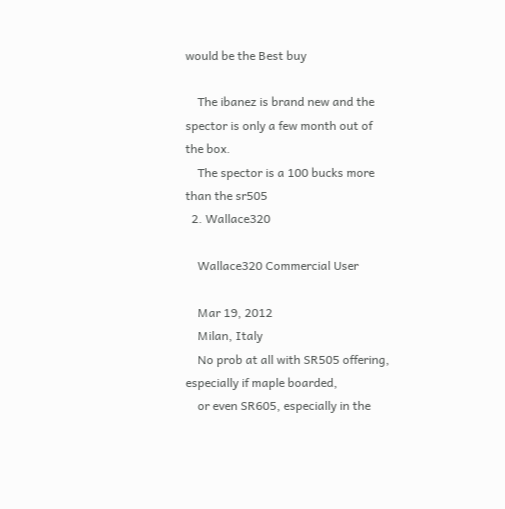would be the Best buy

    The ibanez is brand new and the spector is only a few month out of the box.
    The spector is a 100 bucks more than the sr505
  2. Wallace320

    Wallace320 Commercial User

    Mar 19, 2012
    Milan, Italy
    No prob at all with SR505 offering, especially if maple boarded,
    or even SR605, especially in the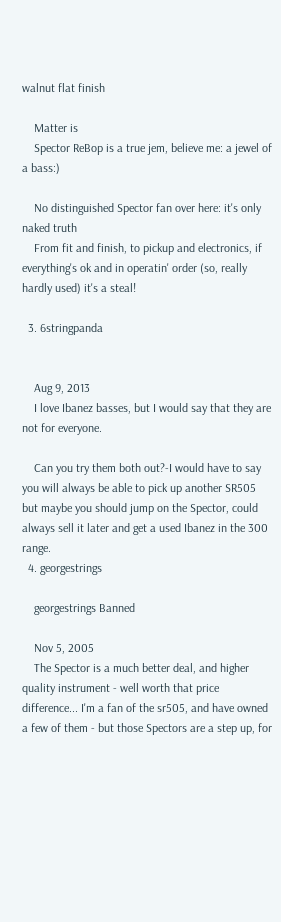walnut flat finish

    Matter is
    Spector ReBop is a true jem, believe me: a jewel of a bass:)

    No distinguished Spector fan over here: it's only naked truth
    From fit and finish, to pickup and electronics, if everything's ok and in operatin' order (so, really hardly used) it's a steal!

  3. 6stringpanda


    Aug 9, 2013
    I love Ibanez basses, but I would say that they are not for everyone.

    Can you try them both out?-I would have to say you will always be able to pick up another SR505 but maybe you should jump on the Spector, could always sell it later and get a used Ibanez in the 300 range.
  4. georgestrings

    georgestrings Banned

    Nov 5, 2005
    The Spector is a much better deal, and higher quality instrument - well worth that price difference... I'm a fan of the sr505, and have owned a few of them - but those Spectors are a step up, for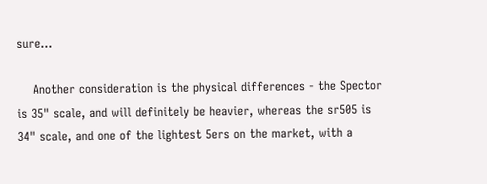sure...

    Another consideration is the physical differences - the Spector is 35" scale, and will definitely be heavier, whereas the sr505 is 34" scale, and one of the lightest 5ers on the market, with a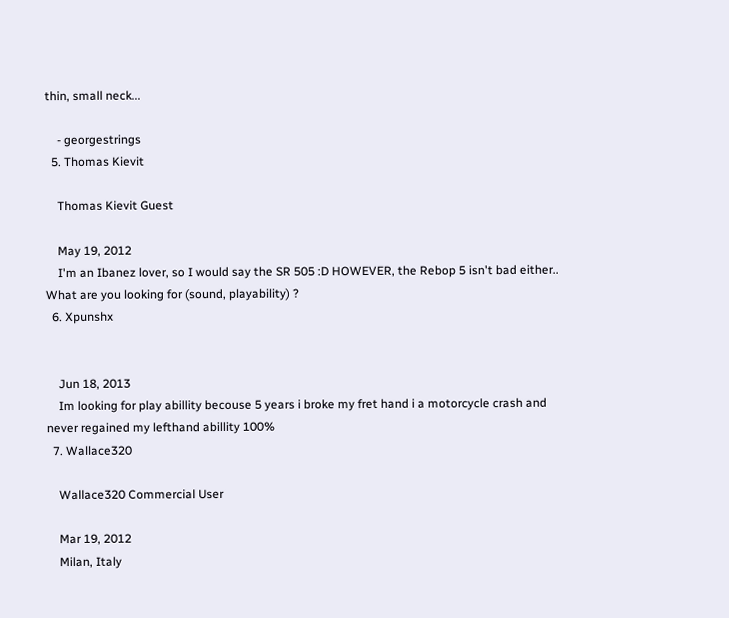thin, small neck...

    - georgestrings
  5. Thomas Kievit

    Thomas Kievit Guest

    May 19, 2012
    I'm an Ibanez lover, so I would say the SR 505 :D HOWEVER, the Rebop 5 isn't bad either.. What are you looking for (sound, playability) ?
  6. Xpunshx


    Jun 18, 2013
    Im looking for play abillity becouse 5 years i broke my fret hand i a motorcycle crash and never regained my lefthand abillity 100%
  7. Wallace320

    Wallace320 Commercial User

    Mar 19, 2012
    Milan, Italy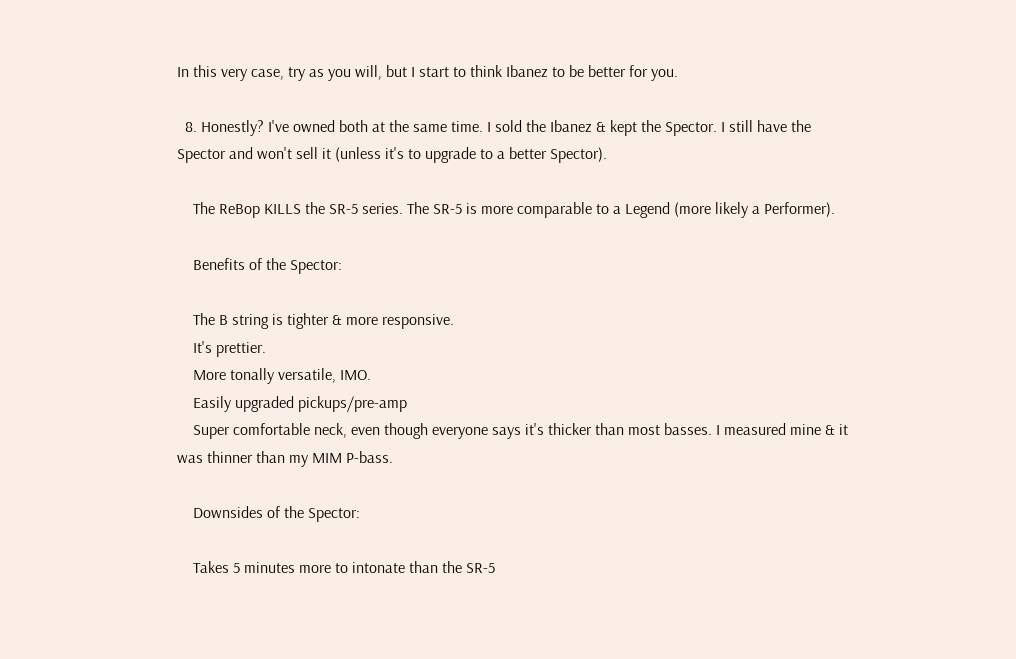In this very case, try as you will, but I start to think Ibanez to be better for you.

  8. Honestly? I've owned both at the same time. I sold the Ibanez & kept the Spector. I still have the Spector and won't sell it (unless it's to upgrade to a better Spector).

    The ReBop KILLS the SR-5 series. The SR-5 is more comparable to a Legend (more likely a Performer).

    Benefits of the Spector:

    The B string is tighter & more responsive.
    It's prettier.
    More tonally versatile, IMO.
    Easily upgraded pickups/pre-amp
    Super comfortable neck, even though everyone says it's thicker than most basses. I measured mine & it was thinner than my MIM P-bass.

    Downsides of the Spector:

    Takes 5 minutes more to intonate than the SR-5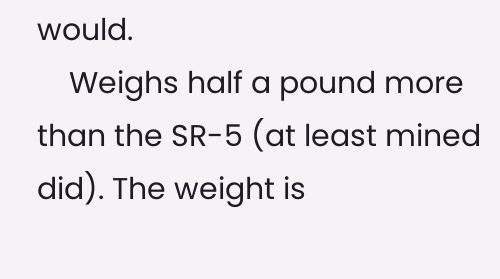would.
    Weighs half a pound more than the SR-5 (at least mined did). The weight is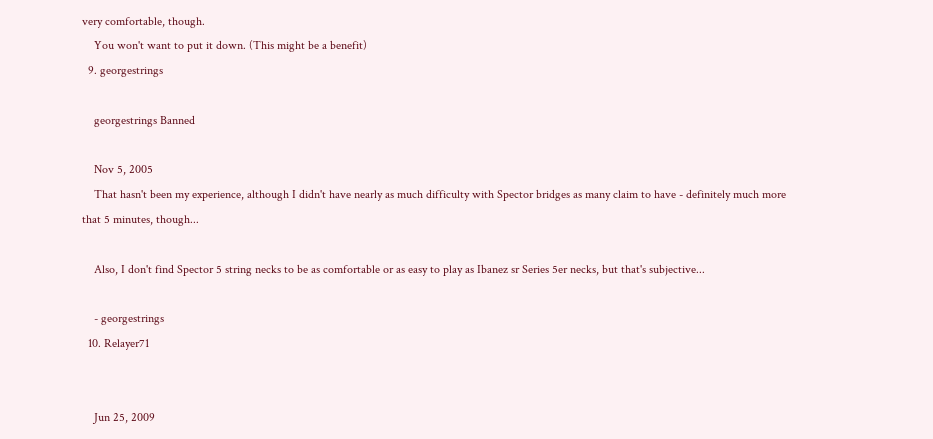very comfortable, though.
    You won't want to put it down. (This might be a benefit)
  9. georgestrings

    georgestrings Banned

    Nov 5, 2005
    That hasn't been my experience, although I didn't have nearly as much difficulty with Spector bridges as many claim to have - definitely much more that 5 minutes, though...

    Also, I don't find Spector 5 string necks to be as comfortable or as easy to play as Ibanez sr Series 5er necks, but that's subjective...

    - georgestrings
  10. Relayer71


    Jun 25, 2009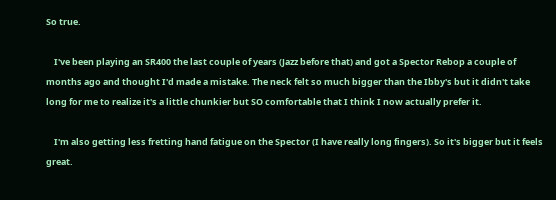So true.

    I've been playing an SR400 the last couple of years (Jazz before that) and got a Spector Rebop a couple of months ago and thought I'd made a mistake. The neck felt so much bigger than the Ibby's but it didn't take long for me to realize it's a little chunkier but SO comfortable that I think I now actually prefer it.

    I'm also getting less fretting hand fatigue on the Spector (I have really long fingers). So it's bigger but it feels great.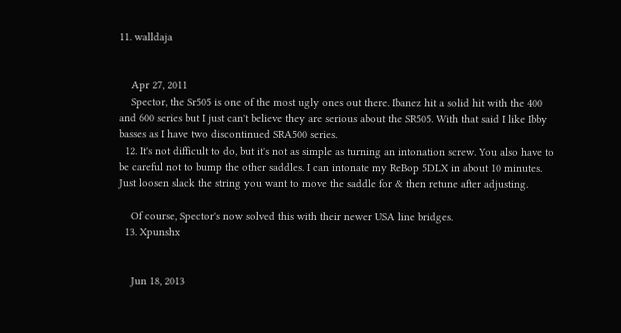11. walldaja


    Apr 27, 2011
    Spector, the Sr505 is one of the most ugly ones out there. Ibanez hit a solid hit with the 400 and 600 series but I just can't believe they are serious about the SR505. With that said I like Ibby basses as I have two discontinued SRA500 series.
  12. It's not difficult to do, but it's not as simple as turning an intonation screw. You also have to be careful not to bump the other saddles. I can intonate my ReBop 5DLX in about 10 minutes. Just loosen slack the string you want to move the saddle for & then retune after adjusting.

    Of course, Spector's now solved this with their newer USA line bridges.
  13. Xpunshx


    Jun 18, 2013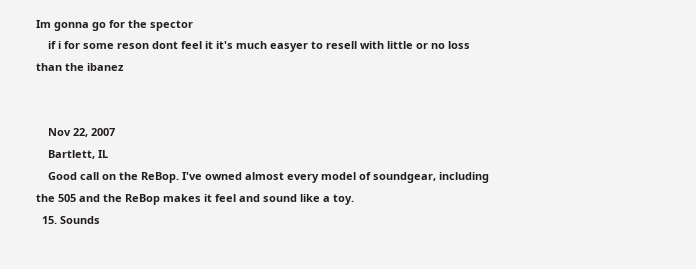Im gonna go for the spector
    if i for some reson dont feel it it's much easyer to resell with little or no loss than the ibanez


    Nov 22, 2007
    Bartlett, IL
    Good call on the ReBop. I've owned almost every model of soundgear, including the 505 and the ReBop makes it feel and sound like a toy.
  15. Sounds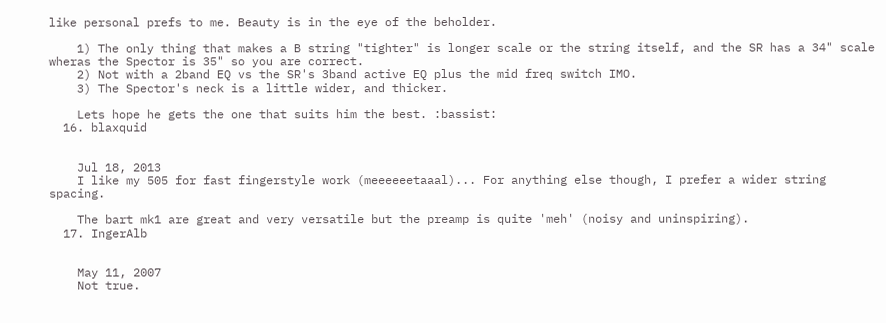like personal prefs to me. Beauty is in the eye of the beholder.

    1) The only thing that makes a B string "tighter" is longer scale or the string itself, and the SR has a 34" scale wheras the Spector is 35" so you are correct.
    2) Not with a 2band EQ vs the SR's 3band active EQ plus the mid freq switch IMO.
    3) The Spector's neck is a little wider, and thicker.

    Lets hope he gets the one that suits him the best. :bassist:
  16. blaxquid


    Jul 18, 2013
    I like my 505 for fast fingerstyle work (meeeeeetaaal)... For anything else though, I prefer a wider string spacing.

    The bart mk1 are great and very versatile but the preamp is quite 'meh' (noisy and uninspiring).
  17. IngerAlb


    May 11, 2007
    Not true.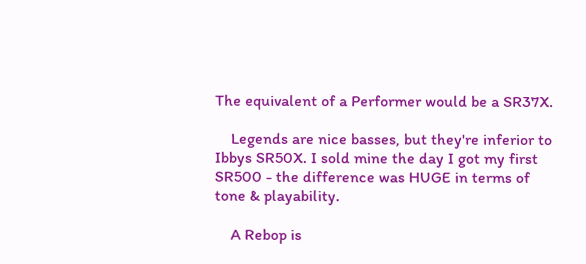The equivalent of a Performer would be a SR37X.

    Legends are nice basses, but they're inferior to Ibbys SR50X. I sold mine the day I got my first SR500 - the difference was HUGE in terms of tone & playability.

    A Rebop is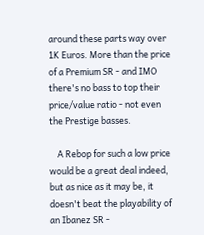around these parts way over 1K Euros. More than the price of a Premium SR - and IMO there's no bass to top their price/value ratio - not even the Prestige basses.

    A Rebop for such a low price would be a great deal indeed, but as nice as it may be, it doesn't beat the playability of an Ibanez SR -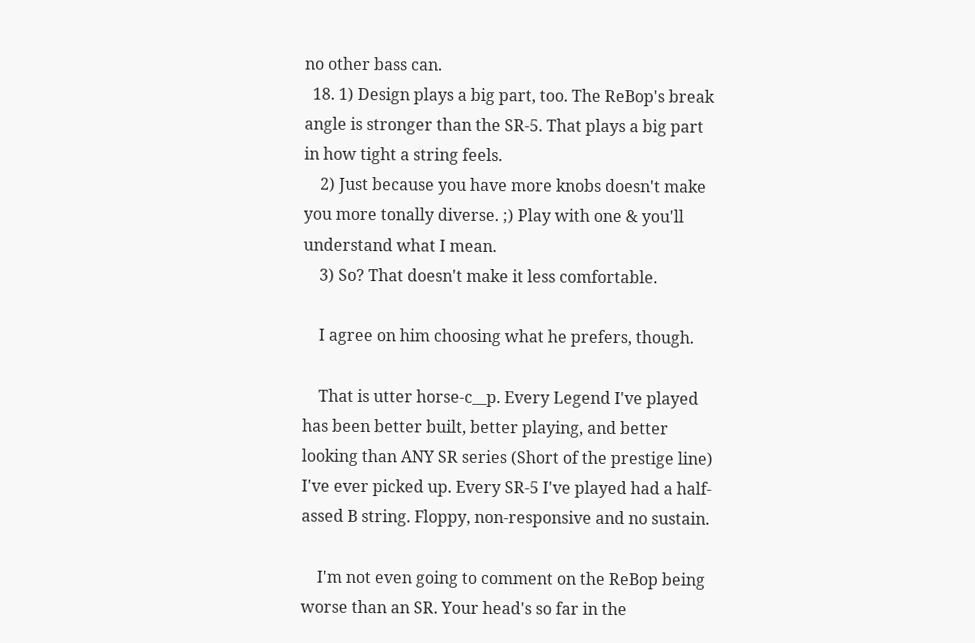no other bass can.
  18. 1) Design plays a big part, too. The ReBop's break angle is stronger than the SR-5. That plays a big part in how tight a string feels.
    2) Just because you have more knobs doesn't make you more tonally diverse. ;) Play with one & you'll understand what I mean.
    3) So? That doesn't make it less comfortable.

    I agree on him choosing what he prefers, though.

    That is utter horse-c__p. Every Legend I've played has been better built, better playing, and better looking than ANY SR series (Short of the prestige line) I've ever picked up. Every SR-5 I've played had a half-assed B string. Floppy, non-responsive and no sustain.

    I'm not even going to comment on the ReBop being worse than an SR. Your head's so far in the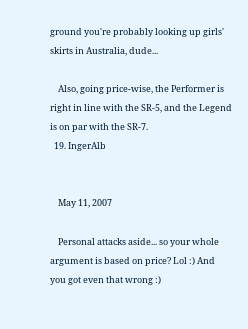ground you're probably looking up girls' skirts in Australia, dude...

    Also, going price-wise, the Performer is right in line with the SR-5, and the Legend is on par with the SR-7.
  19. IngerAlb


    May 11, 2007

    Personal attacks aside... so your whole argument is based on price? Lol :) And you got even that wrong :)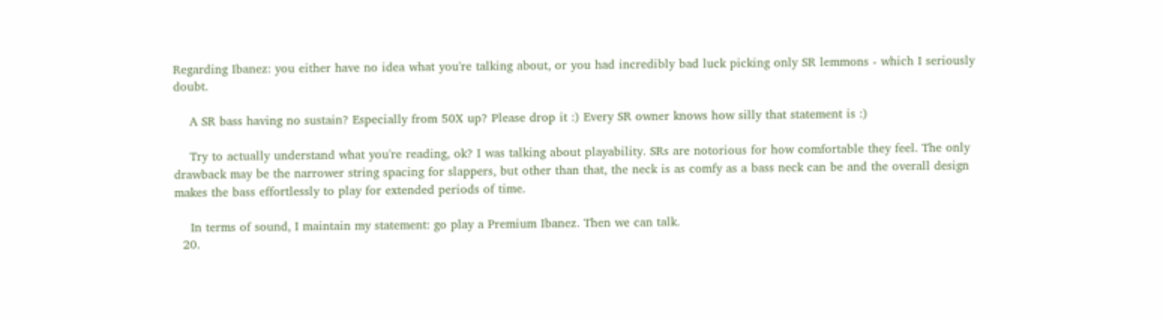Regarding Ibanez: you either have no idea what you're talking about, or you had incredibly bad luck picking only SR lemmons - which I seriously doubt.

    A SR bass having no sustain? Especially from 50X up? Please drop it :) Every SR owner knows how silly that statement is :)

    Try to actually understand what you're reading, ok? I was talking about playability. SRs are notorious for how comfortable they feel. The only drawback may be the narrower string spacing for slappers, but other than that, the neck is as comfy as a bass neck can be and the overall design makes the bass effortlessly to play for extended periods of time.

    In terms of sound, I maintain my statement: go play a Premium Ibanez. Then we can talk.
  20.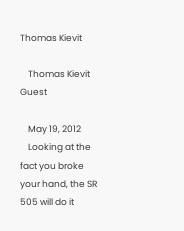Thomas Kievit

    Thomas Kievit Guest

    May 19, 2012
    Looking at the fact you broke your hand, the SR 505 will do it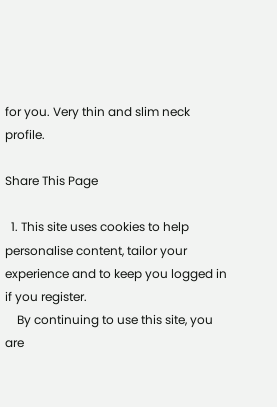for you. Very thin and slim neck profile.

Share This Page

  1. This site uses cookies to help personalise content, tailor your experience and to keep you logged in if you register.
    By continuing to use this site, you are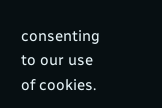consenting to our use of cookies.